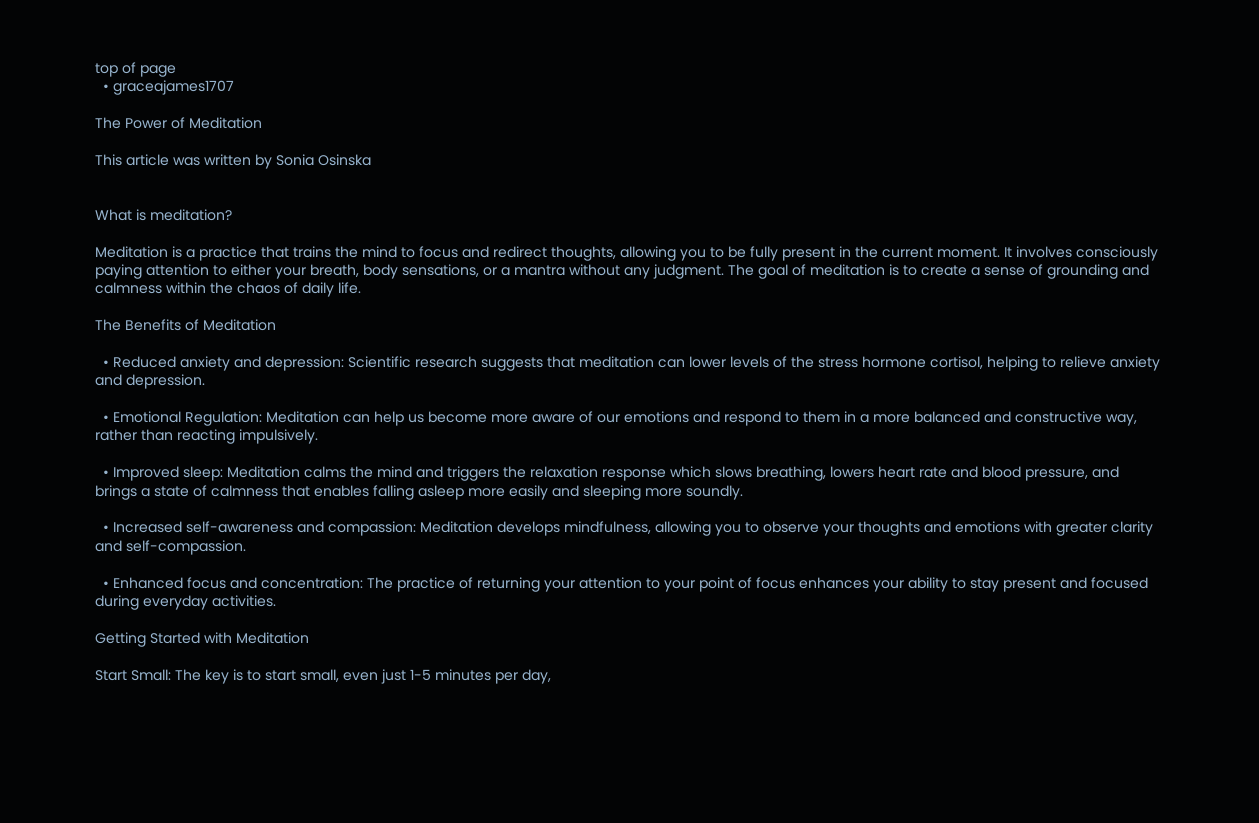top of page
  • graceajames1707

The Power of Meditation

This article was written by Sonia Osinska


What is meditation?

Meditation is a practice that trains the mind to focus and redirect thoughts, allowing you to be fully present in the current moment. It involves consciously paying attention to either your breath, body sensations, or a mantra without any judgment. The goal of meditation is to create a sense of grounding and calmness within the chaos of daily life.

The Benefits of Meditation

  • Reduced anxiety and depression: Scientific research suggests that meditation can lower levels of the stress hormone cortisol, helping to relieve anxiety and depression.

  • Emotional Regulation: Meditation can help us become more aware of our emotions and respond to them in a more balanced and constructive way, rather than reacting impulsively.

  • Improved sleep: Meditation calms the mind and triggers the relaxation response which slows breathing, lowers heart rate and blood pressure, and brings a state of calmness that enables falling asleep more easily and sleeping more soundly.

  • Increased self-awareness and compassion: Meditation develops mindfulness, allowing you to observe your thoughts and emotions with greater clarity and self-compassion.

  • Enhanced focus and concentration: The practice of returning your attention to your point of focus enhances your ability to stay present and focused during everyday activities.

Getting Started with Meditation

Start Small: The key is to start small, even just 1-5 minutes per day,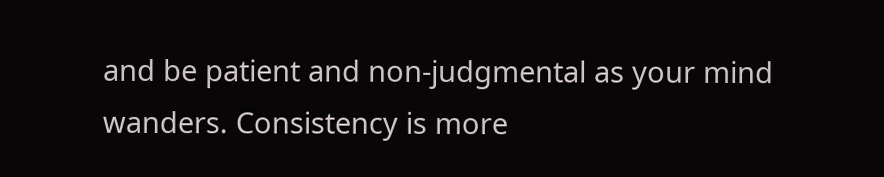and be patient and non-judgmental as your mind wanders. Consistency is more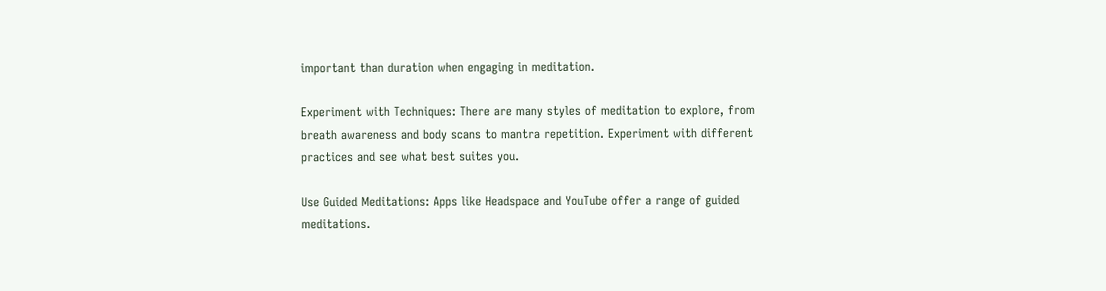important than duration when engaging in meditation.

Experiment with Techniques: There are many styles of meditation to explore, from breath awareness and body scans to mantra repetition. Experiment with different practices and see what best suites you.

Use Guided Meditations: Apps like Headspace and YouTube offer a range of guided meditations.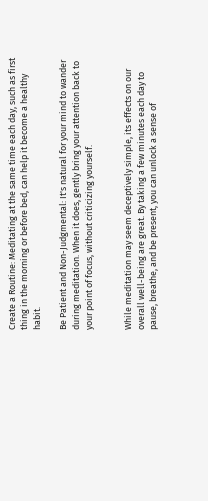Create a Routine: Meditating at the same time each day, such as first thing in the morning or before bed, can help it become a healthy habit.

Be Patient and Non-Judgmental: It's natural for your mind to wander during meditation. When it does, gently bring your attention back to your point of focus, without criticizing yourself.


While meditation may seem deceptively simple, its effects on our overall well-being are great. By taking a few minutes each day to pause, breathe, and be present, you can unlock a sense of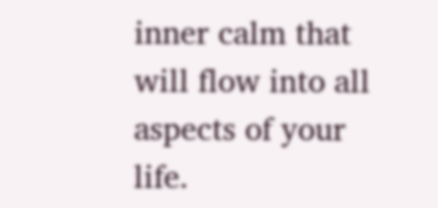inner calm that will flow into all aspects of your life.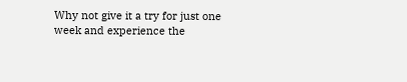Why not give it a try for just one week and experience the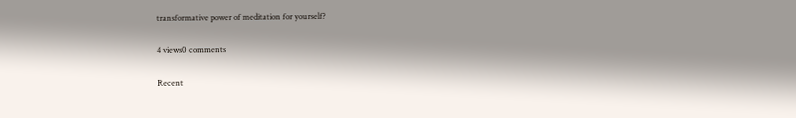transformative power of meditation for yourself?

4 views0 comments

Recent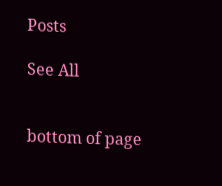Posts

See All


bottom of page